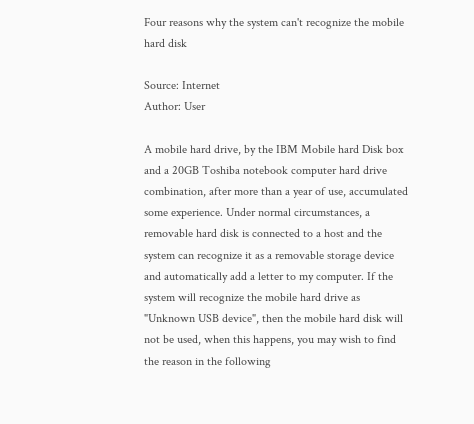Four reasons why the system can't recognize the mobile hard disk

Source: Internet
Author: User

A mobile hard drive, by the IBM Mobile hard Disk box and a 20GB Toshiba notebook computer hard drive combination, after more than a year of use, accumulated some experience. Under normal circumstances, a removable hard disk is connected to a host and the system can recognize it as a removable storage device and automatically add a letter to my computer. If the system will recognize the mobile hard drive as "Unknown USB device", then the mobile hard disk will not be used, when this happens, you may wish to find the reason in the following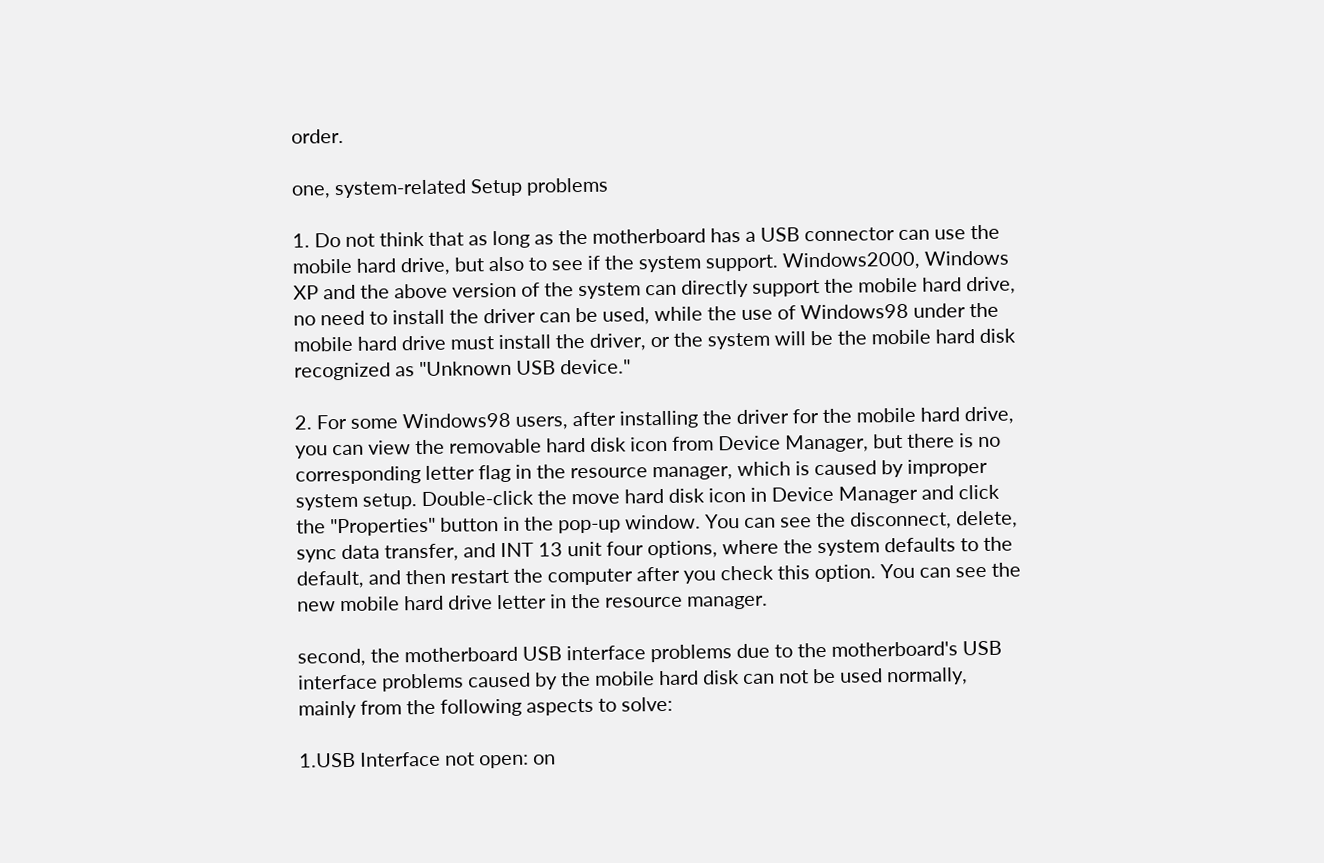order.

one, system-related Setup problems

1. Do not think that as long as the motherboard has a USB connector can use the mobile hard drive, but also to see if the system support. Windows2000, Windows XP and the above version of the system can directly support the mobile hard drive, no need to install the driver can be used, while the use of Windows98 under the mobile hard drive must install the driver, or the system will be the mobile hard disk recognized as "Unknown USB device."

2. For some Windows98 users, after installing the driver for the mobile hard drive, you can view the removable hard disk icon from Device Manager, but there is no corresponding letter flag in the resource manager, which is caused by improper system setup. Double-click the move hard disk icon in Device Manager and click the "Properties" button in the pop-up window. You can see the disconnect, delete, sync data transfer, and INT 13 unit four options, where the system defaults to the default, and then restart the computer after you check this option. You can see the new mobile hard drive letter in the resource manager.

second, the motherboard USB interface problems due to the motherboard's USB interface problems caused by the mobile hard disk can not be used normally, mainly from the following aspects to solve:

1.USB Interface not open: on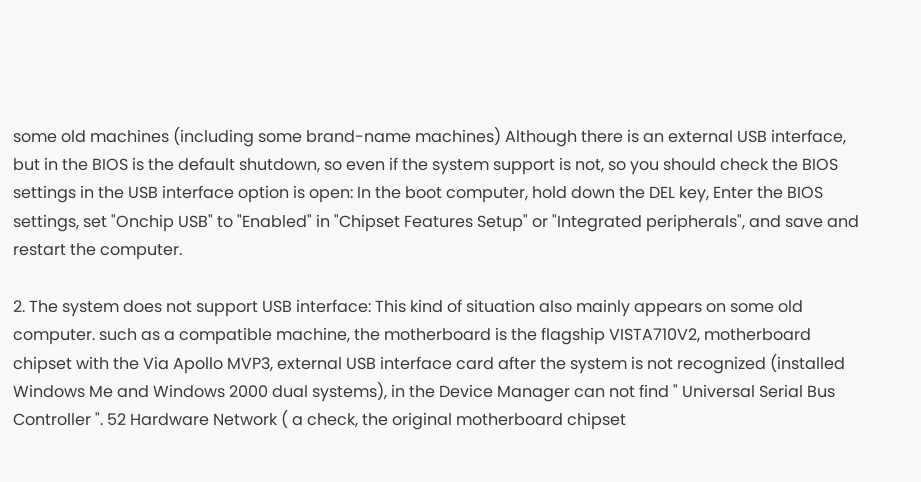some old machines (including some brand-name machines) Although there is an external USB interface, but in the BIOS is the default shutdown, so even if the system support is not, so you should check the BIOS settings in the USB interface option is open: In the boot computer, hold down the DEL key, Enter the BIOS settings, set "Onchip USB" to "Enabled" in "Chipset Features Setup" or "Integrated peripherals", and save and restart the computer.

2. The system does not support USB interface: This kind of situation also mainly appears on some old computer. such as a compatible machine, the motherboard is the flagship VISTA710V2, motherboard chipset with the Via Apollo MVP3, external USB interface card after the system is not recognized (installed Windows Me and Windows 2000 dual systems), in the Device Manager can not find " Universal Serial Bus Controller ". 52 Hardware Network ( a check, the original motherboard chipset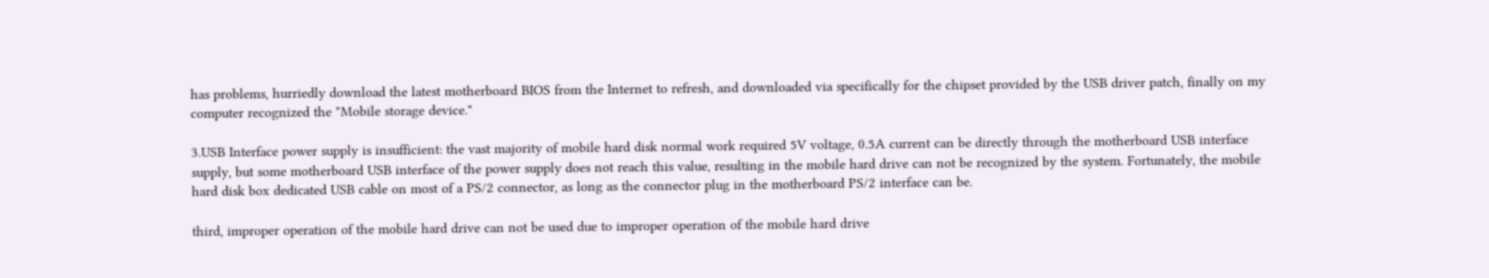has problems, hurriedly download the latest motherboard BIOS from the Internet to refresh, and downloaded via specifically for the chipset provided by the USB driver patch, finally on my computer recognized the "Mobile storage device."

3.USB Interface power supply is insufficient: the vast majority of mobile hard disk normal work required 5V voltage, 0.5A current can be directly through the motherboard USB interface supply, but some motherboard USB interface of the power supply does not reach this value, resulting in the mobile hard drive can not be recognized by the system. Fortunately, the mobile hard disk box dedicated USB cable on most of a PS/2 connector, as long as the connector plug in the motherboard PS/2 interface can be.

third, improper operation of the mobile hard drive can not be used due to improper operation of the mobile hard drive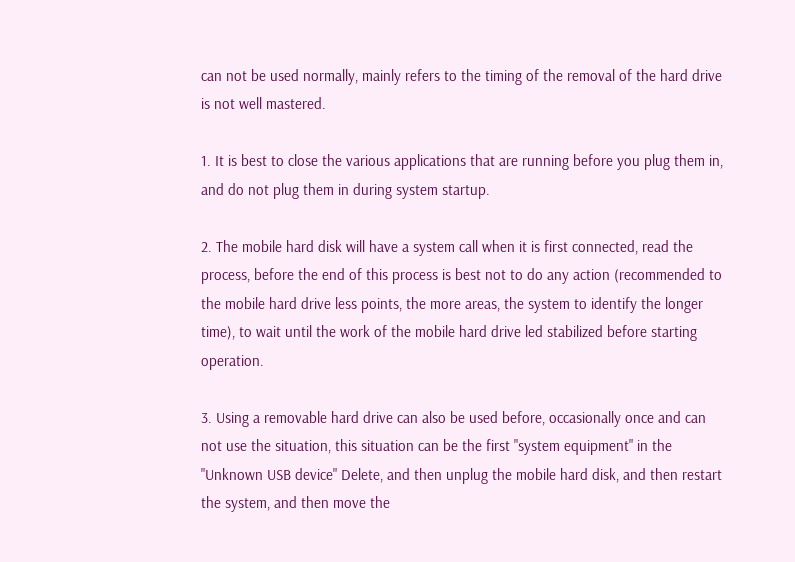can not be used normally, mainly refers to the timing of the removal of the hard drive is not well mastered.

1. It is best to close the various applications that are running before you plug them in, and do not plug them in during system startup.

2. The mobile hard disk will have a system call when it is first connected, read the process, before the end of this process is best not to do any action (recommended to the mobile hard drive less points, the more areas, the system to identify the longer time), to wait until the work of the mobile hard drive led stabilized before starting operation.

3. Using a removable hard drive can also be used before, occasionally once and can not use the situation, this situation can be the first "system equipment" in the "Unknown USB device" Delete, and then unplug the mobile hard disk, and then restart the system, and then move the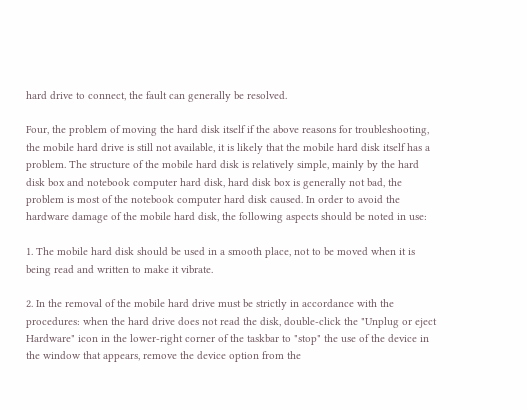hard drive to connect, the fault can generally be resolved.

Four, the problem of moving the hard disk itself if the above reasons for troubleshooting, the mobile hard drive is still not available, it is likely that the mobile hard disk itself has a problem. The structure of the mobile hard disk is relatively simple, mainly by the hard disk box and notebook computer hard disk, hard disk box is generally not bad, the problem is most of the notebook computer hard disk caused. In order to avoid the hardware damage of the mobile hard disk, the following aspects should be noted in use:

1. The mobile hard disk should be used in a smooth place, not to be moved when it is being read and written to make it vibrate.

2. In the removal of the mobile hard drive must be strictly in accordance with the procedures: when the hard drive does not read the disk, double-click the "Unplug or eject Hardware" icon in the lower-right corner of the taskbar to "stop" the use of the device in the window that appears, remove the device option from the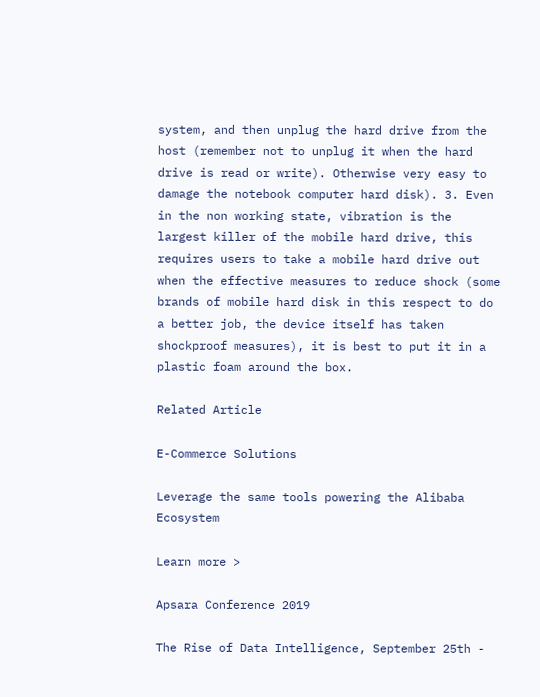system, and then unplug the hard drive from the host (remember not to unplug it when the hard drive is read or write). Otherwise very easy to damage the notebook computer hard disk). 3. Even in the non working state, vibration is the largest killer of the mobile hard drive, this requires users to take a mobile hard drive out when the effective measures to reduce shock (some brands of mobile hard disk in this respect to do a better job, the device itself has taken shockproof measures), it is best to put it in a plastic foam around the box.

Related Article

E-Commerce Solutions

Leverage the same tools powering the Alibaba Ecosystem

Learn more >

Apsara Conference 2019

The Rise of Data Intelligence, September 25th -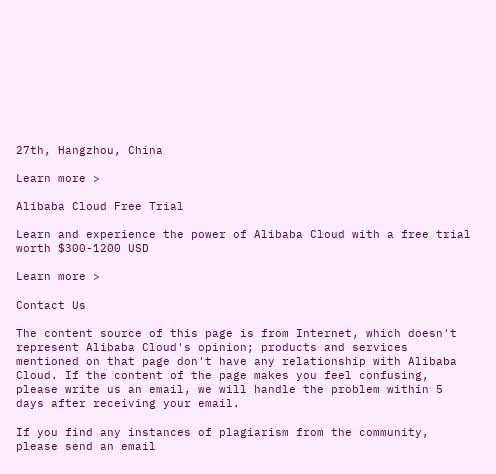27th, Hangzhou, China

Learn more >

Alibaba Cloud Free Trial

Learn and experience the power of Alibaba Cloud with a free trial worth $300-1200 USD

Learn more >

Contact Us

The content source of this page is from Internet, which doesn't represent Alibaba Cloud's opinion; products and services mentioned on that page don't have any relationship with Alibaba Cloud. If the content of the page makes you feel confusing, please write us an email, we will handle the problem within 5 days after receiving your email.

If you find any instances of plagiarism from the community, please send an email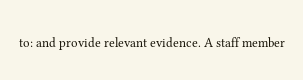to: and provide relevant evidence. A staff member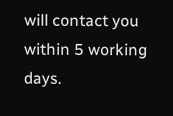will contact you within 5 working days.